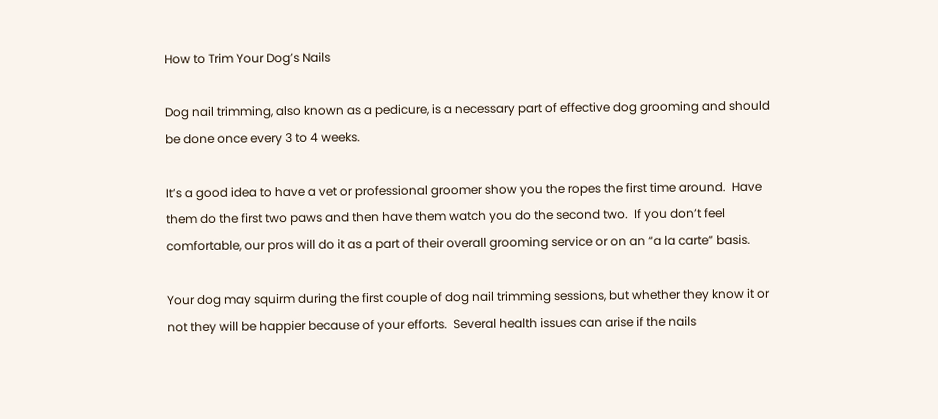How to Trim Your Dog’s Nails

Dog nail trimming, also known as a pedicure, is a necessary part of effective dog grooming and should be done once every 3 to 4 weeks.

It’s a good idea to have a vet or professional groomer show you the ropes the first time around.  Have them do the first two paws and then have them watch you do the second two.  If you don’t feel comfortable, our pros will do it as a part of their overall grooming service or on an “a la carte” basis.

Your dog may squirm during the first couple of dog nail trimming sessions, but whether they know it or not they will be happier because of your efforts.  Several health issues can arise if the nails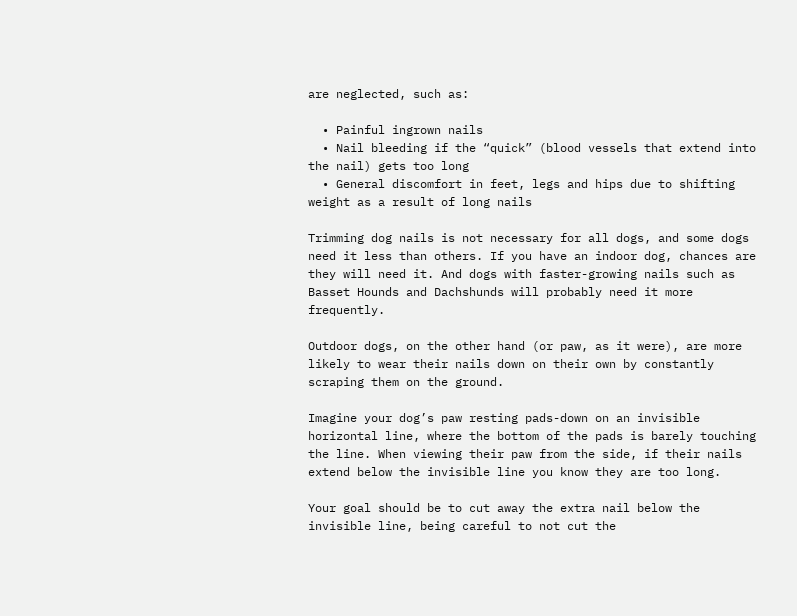are neglected, such as:

  • Painful ingrown nails
  • Nail bleeding if the “quick” (blood vessels that extend into the nail) gets too long
  • General discomfort in feet, legs and hips due to shifting weight as a result of long nails

Trimming dog nails is not necessary for all dogs, and some dogs need it less than others. If you have an indoor dog, chances are they will need it. And dogs with faster-growing nails such as Basset Hounds and Dachshunds will probably need it more frequently.

Outdoor dogs, on the other hand (or paw, as it were), are more likely to wear their nails down on their own by constantly scraping them on the ground.

Imagine your dog’s paw resting pads-down on an invisible horizontal line, where the bottom of the pads is barely touching the line. When viewing their paw from the side, if their nails extend below the invisible line you know they are too long.

Your goal should be to cut away the extra nail below the invisible line, being careful to not cut the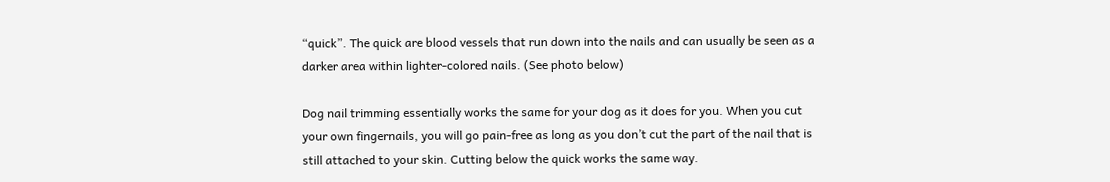“quick”. The quick are blood vessels that run down into the nails and can usually be seen as a darker area within lighter-colored nails. (See photo below)

Dog nail trimming essentially works the same for your dog as it does for you. When you cut your own fingernails, you will go pain-free as long as you don’t cut the part of the nail that is still attached to your skin. Cutting below the quick works the same way.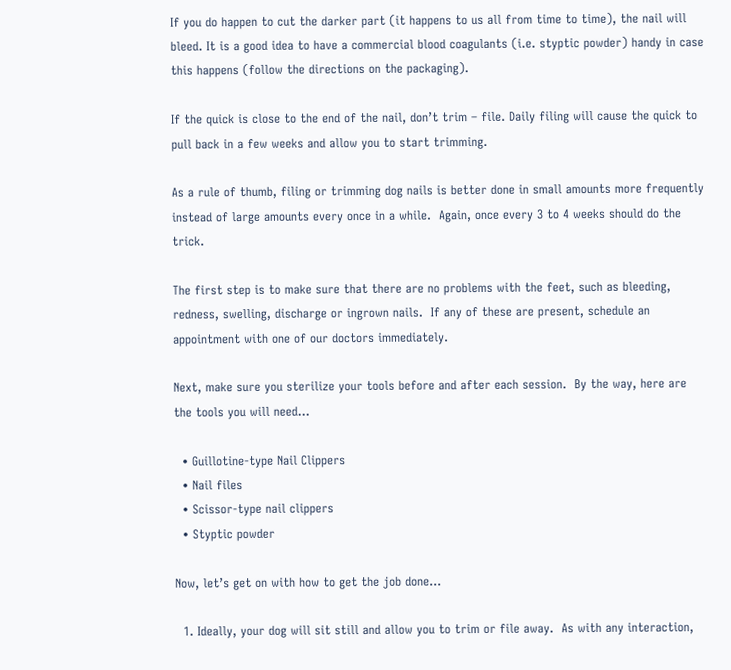If you do happen to cut the darker part (it happens to us all from time to time), the nail will bleed. It is a good idea to have a commercial blood coagulants (i.e. styptic powder) handy in case this happens (follow the directions on the packaging).

If the quick is close to the end of the nail, don’t trim – file. Daily filing will cause the quick to pull back in a few weeks and allow you to start trimming.

As a rule of thumb, filing or trimming dog nails is better done in small amounts more frequently instead of large amounts every once in a while.  Again, once every 3 to 4 weeks should do the trick.

The first step is to make sure that there are no problems with the feet, such as bleeding, redness, swelling, discharge or ingrown nails.  If any of these are present, schedule an appointment with one of our doctors immediately.

Next, make sure you sterilize your tools before and after each session.  By the way, here are the tools you will need…

  • Guillotine-type Nail Clippers
  • Nail files
  • Scissor-type nail clippers
  • Styptic powder

Now, let’s get on with how to get the job done…

  1. Ideally, your dog will sit still and allow you to trim or file away.  As with any interaction,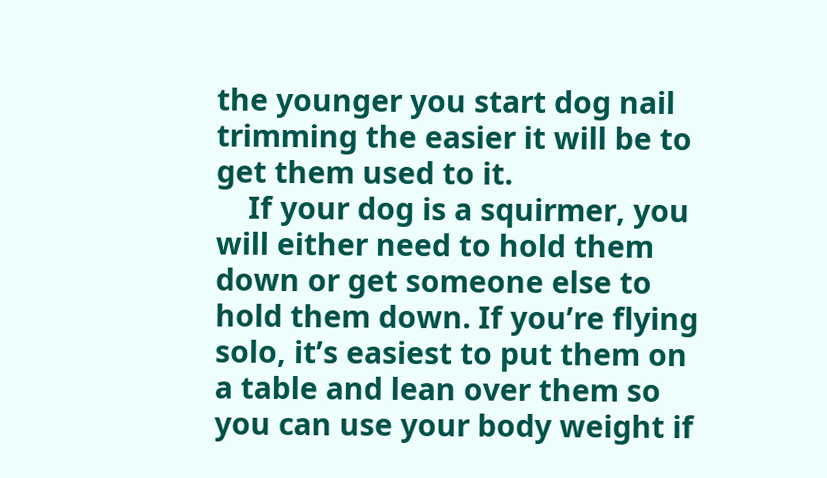the younger you start dog nail trimming the easier it will be to get them used to it.
    If your dog is a squirmer, you will either need to hold them down or get someone else to hold them down. If you’re flying solo, it’s easiest to put them on a table and lean over them so you can use your body weight if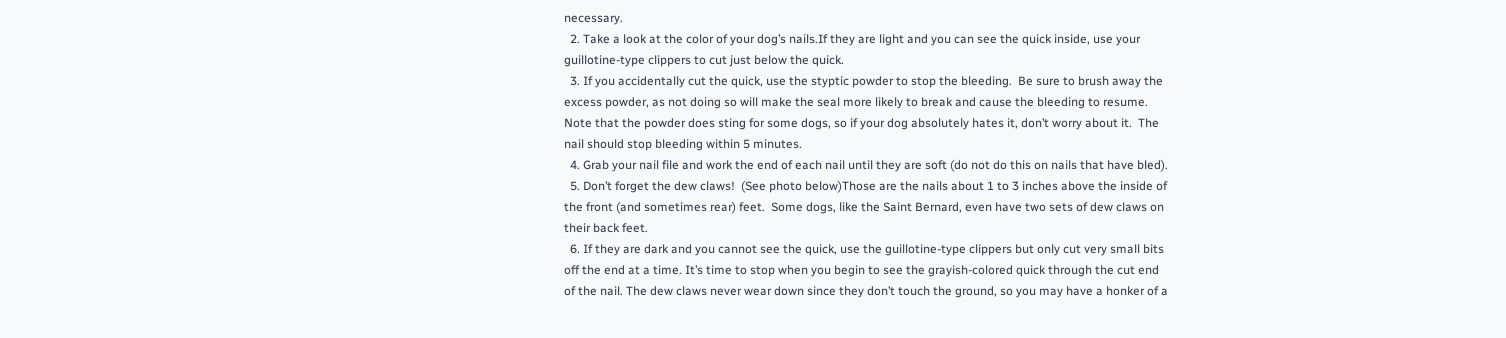necessary.
  2. Take a look at the color of your dog’s nails.If they are light and you can see the quick inside, use your guillotine-type clippers to cut just below the quick.
  3. If you accidentally cut the quick, use the styptic powder to stop the bleeding.  Be sure to brush away the excess powder, as not doing so will make the seal more likely to break and cause the bleeding to resume.  Note that the powder does sting for some dogs, so if your dog absolutely hates it, don’t worry about it.  The nail should stop bleeding within 5 minutes.
  4. Grab your nail file and work the end of each nail until they are soft (do not do this on nails that have bled).
  5. Don’t forget the dew claws!  (See photo below)Those are the nails about 1 to 3 inches above the inside of the front (and sometimes rear) feet.  Some dogs, like the Saint Bernard, even have two sets of dew claws on their back feet.
  6. If they are dark and you cannot see the quick, use the guillotine-type clippers but only cut very small bits off the end at a time. It’s time to stop when you begin to see the grayish-colored quick through the cut end of the nail. The dew claws never wear down since they don’t touch the ground, so you may have a honker of a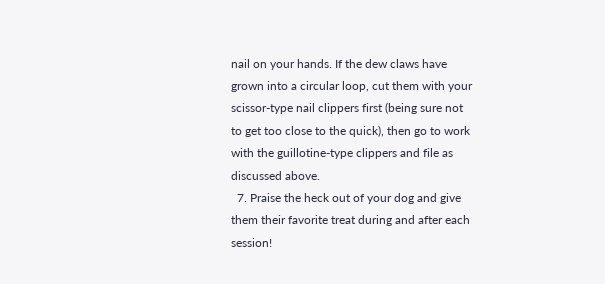nail on your hands. If the dew claws have grown into a circular loop, cut them with your scissor-type nail clippers first (being sure not to get too close to the quick), then go to work with the guillotine-type clippers and file as discussed above.
  7. Praise the heck out of your dog and give them their favorite treat during and after each session!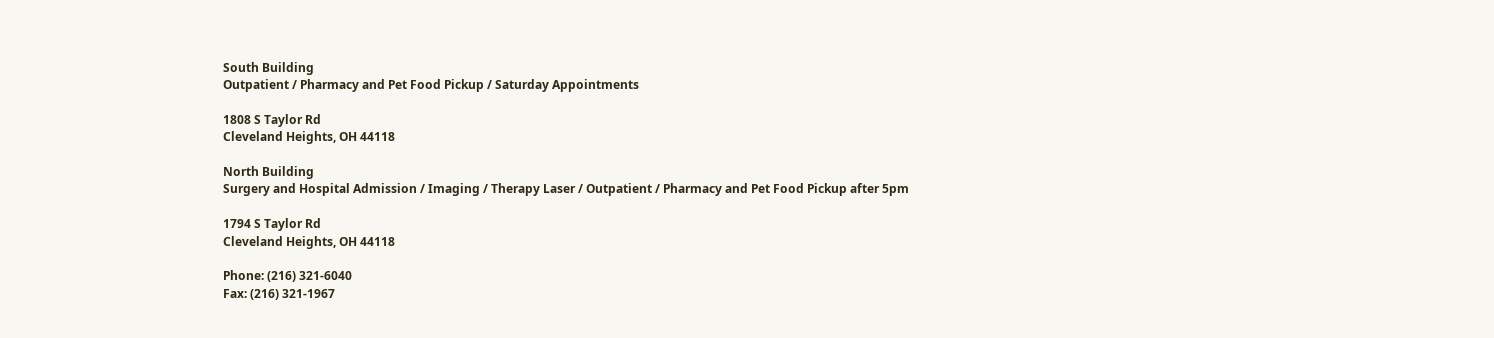South Building
Outpatient / Pharmacy and Pet Food Pickup / Saturday Appointments

1808 S Taylor Rd
Cleveland Heights, OH 44118

North Building
Surgery and Hospital Admission / Imaging / Therapy Laser / Outpatient / Pharmacy and Pet Food Pickup after 5pm

1794 S Taylor Rd
Cleveland Heights, OH 44118

Phone: (216) 321-6040
Fax: (216) 321-1967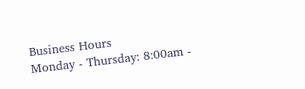Business Hours
Monday - Thursday: 8:00am -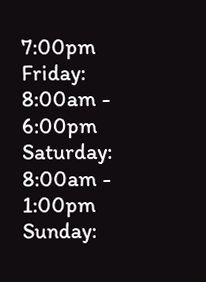7:00pm
Friday: 8:00am - 6:00pm
Saturday: 8:00am - 1:00pm
Sunday: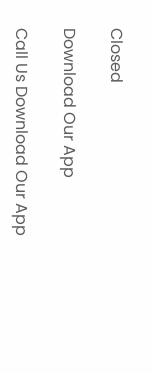Closed

Download Our App

Call Us Download Our App